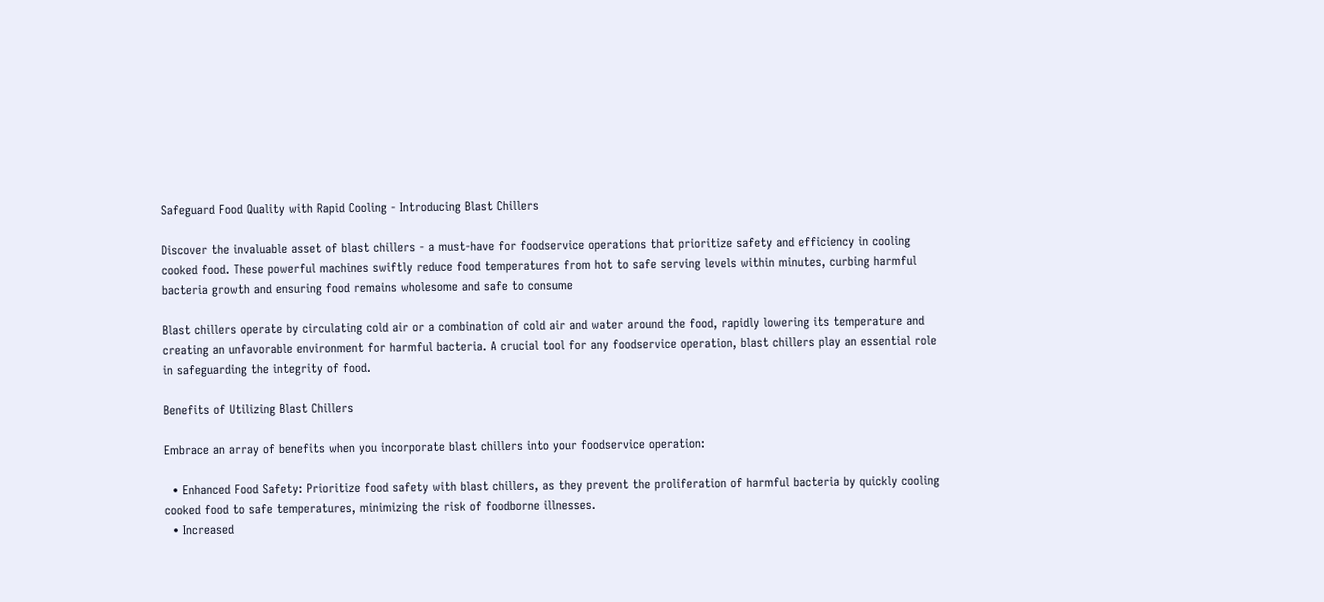Safeguard Food Quality with Rapid Cooling - Introducing Blast Chillers

Discover the invaluable asset of blast chillers - a must-have for foodservice operations that prioritize safety and efficiency in cooling cooked food. These powerful machines swiftly reduce food temperatures from hot to safe serving levels within minutes, curbing harmful bacteria growth and ensuring food remains wholesome and safe to consume

Blast chillers operate by circulating cold air or a combination of cold air and water around the food, rapidly lowering its temperature and creating an unfavorable environment for harmful bacteria. A crucial tool for any foodservice operation, blast chillers play an essential role in safeguarding the integrity of food.

Benefits of Utilizing Blast Chillers

Embrace an array of benefits when you incorporate blast chillers into your foodservice operation:

  • Enhanced Food Safety: Prioritize food safety with blast chillers, as they prevent the proliferation of harmful bacteria by quickly cooling cooked food to safe temperatures, minimizing the risk of foodborne illnesses.
  • Increased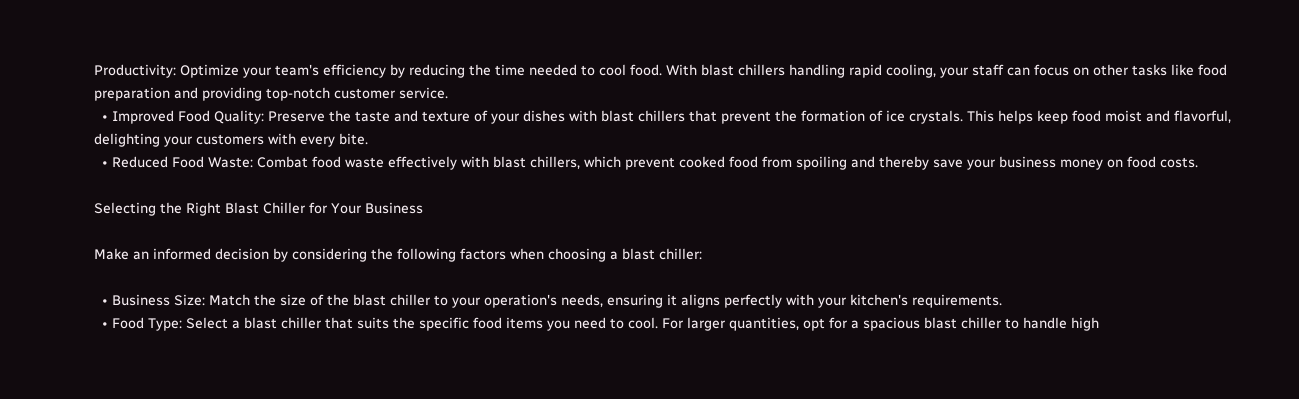Productivity: Optimize your team's efficiency by reducing the time needed to cool food. With blast chillers handling rapid cooling, your staff can focus on other tasks like food preparation and providing top-notch customer service.
  • Improved Food Quality: Preserve the taste and texture of your dishes with blast chillers that prevent the formation of ice crystals. This helps keep food moist and flavorful, delighting your customers with every bite.
  • Reduced Food Waste: Combat food waste effectively with blast chillers, which prevent cooked food from spoiling and thereby save your business money on food costs.

Selecting the Right Blast Chiller for Your Business

Make an informed decision by considering the following factors when choosing a blast chiller:

  • Business Size: Match the size of the blast chiller to your operation's needs, ensuring it aligns perfectly with your kitchen's requirements.
  • Food Type: Select a blast chiller that suits the specific food items you need to cool. For larger quantities, opt for a spacious blast chiller to handle high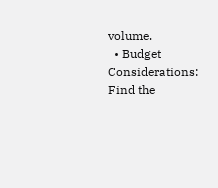volume.
  • Budget Considerations: Find the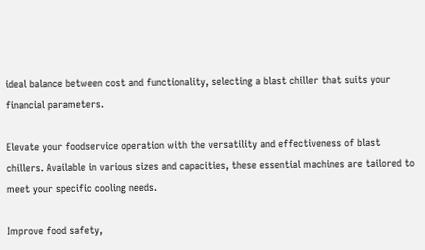ideal balance between cost and functionality, selecting a blast chiller that suits your financial parameters.

Elevate your foodservice operation with the versatility and effectiveness of blast chillers. Available in various sizes and capacities, these essential machines are tailored to meet your specific cooling needs.

Improve food safety,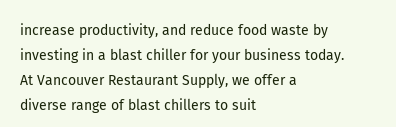increase productivity, and reduce food waste by investing in a blast chiller for your business today. At Vancouver Restaurant Supply, we offer a diverse range of blast chillers to suit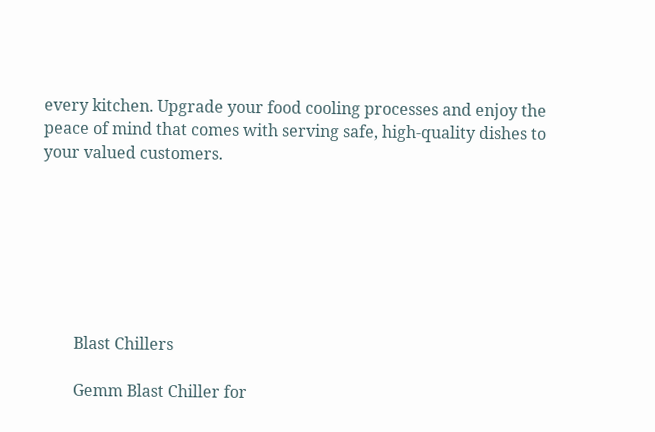every kitchen. Upgrade your food cooling processes and enjoy the peace of mind that comes with serving safe, high-quality dishes to your valued customers.







        Blast Chillers

        Gemm Blast Chiller for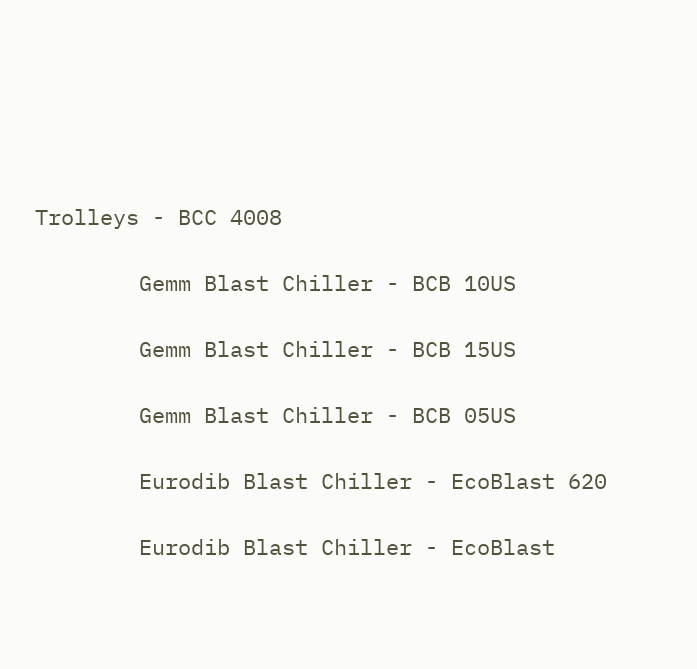Trolleys - BCC 4008

        Gemm Blast Chiller - BCB 10US

        Gemm Blast Chiller - BCB 15US

        Gemm Blast Chiller - BCB 05US

        Eurodib Blast Chiller - EcoBlast 620

        Eurodib Blast Chiller - EcoBlast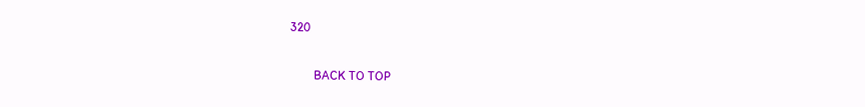320

        BACK TO TOP